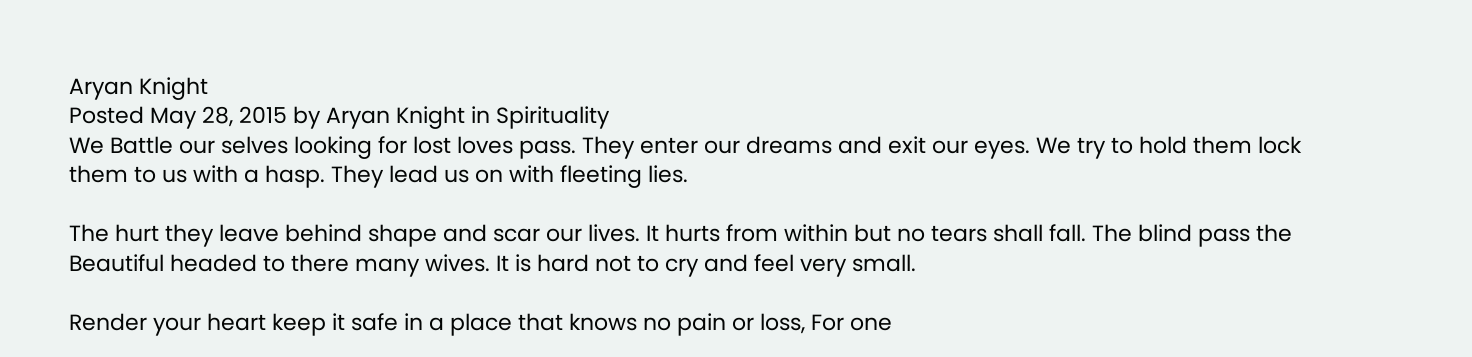Aryan Knight
Posted May 28, 2015 by Aryan Knight in Spirituality
We Battle our selves looking for lost loves pass. They enter our dreams and exit our eyes. We try to hold them lock them to us with a hasp. They lead us on with fleeting lies.

The hurt they leave behind shape and scar our lives. It hurts from within but no tears shall fall. The blind pass the Beautiful headed to there many wives. It is hard not to cry and feel very small.

Render your heart keep it safe in a place that knows no pain or loss, For one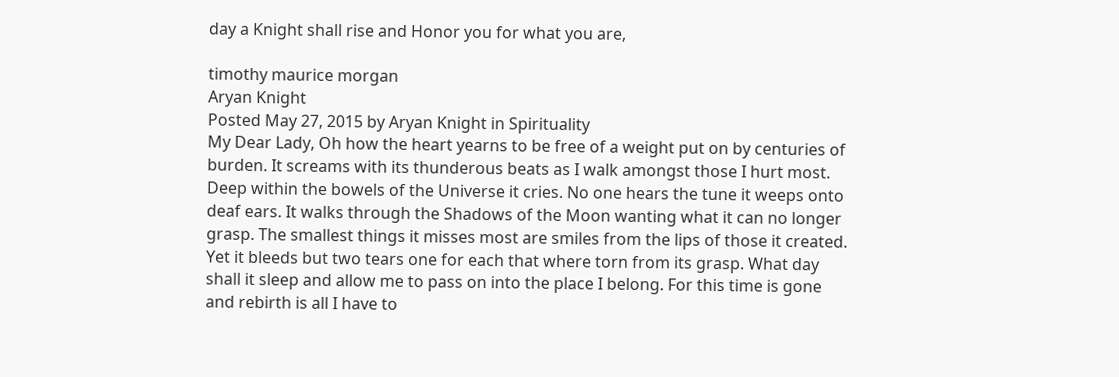day a Knight shall rise and Honor you for what you are,

timothy maurice morgan
Aryan Knight
Posted May 27, 2015 by Aryan Knight in Spirituality
My Dear Lady, Oh how the heart yearns to be free of a weight put on by centuries of burden. It screams with its thunderous beats as I walk amongst those I hurt most. Deep within the bowels of the Universe it cries. No one hears the tune it weeps onto deaf ears. It walks through the Shadows of the Moon wanting what it can no longer grasp. The smallest things it misses most are smiles from the lips of those it created. Yet it bleeds but two tears one for each that where torn from its grasp. What day shall it sleep and allow me to pass on into the place I belong. For this time is gone and rebirth is all I have to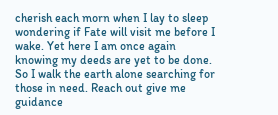cherish each morn when I lay to sleep wondering if Fate will visit me before I wake. Yet here I am once again knowing my deeds are yet to be done. So I walk the earth alone searching for those in need. Reach out give me guidance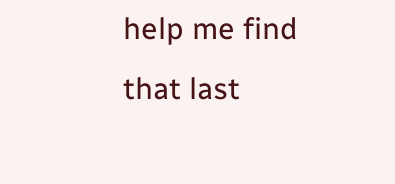help me find that last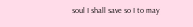soul I shall save so I to may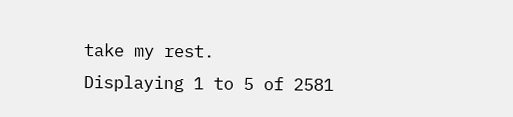take my rest.
Displaying 1 to 5 of 2581